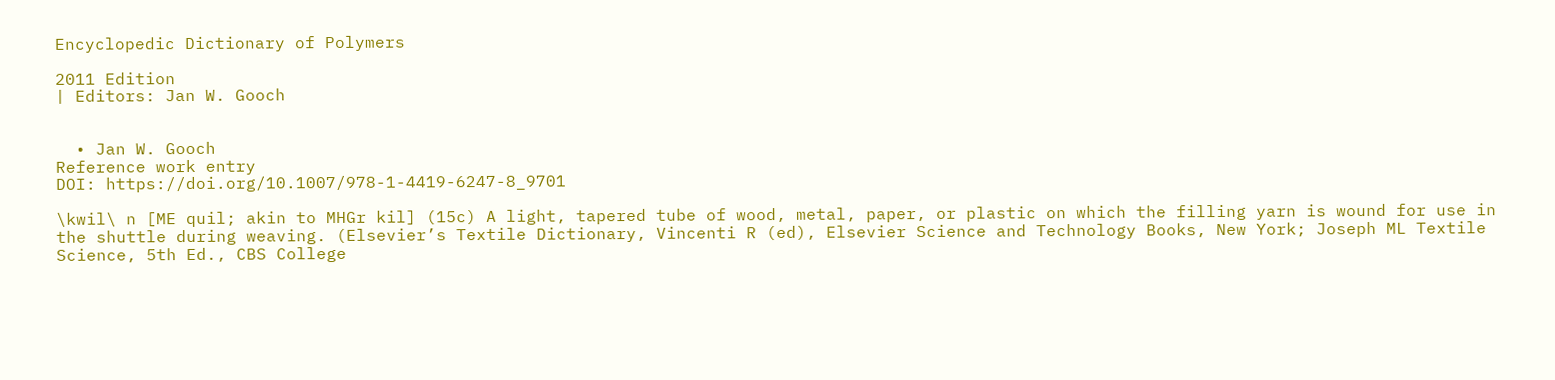Encyclopedic Dictionary of Polymers

2011 Edition
| Editors: Jan W. Gooch


  • Jan W. Gooch
Reference work entry
DOI: https://doi.org/10.1007/978-1-4419-6247-8_9701

\kwil\ n [ME quil; akin to MHGr kil] (15c) A light, tapered tube of wood, metal, paper, or plastic on which the filling yarn is wound for use in the shuttle during weaving. (Elsevier’s Textile Dictionary, Vincenti R (ed), Elsevier Science and Technology Books, New York; Joseph ML Textile Science, 5th Ed., CBS College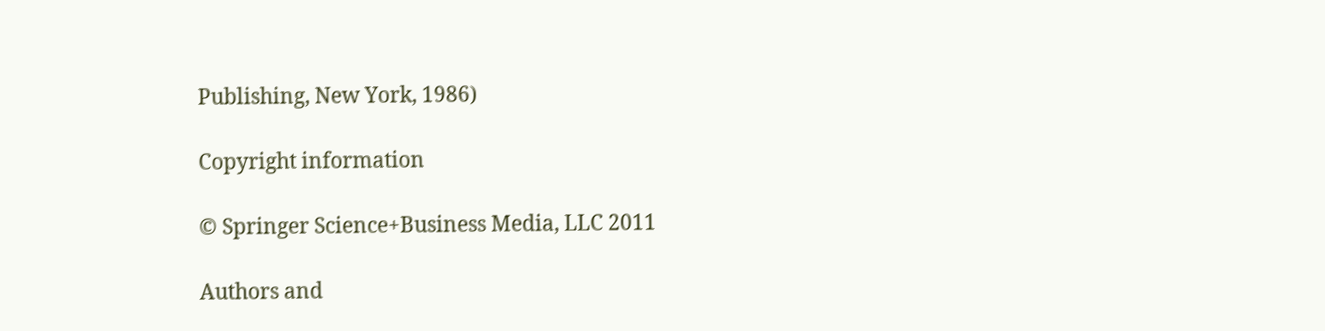Publishing, New York, 1986)

Copyright information

© Springer Science+Business Media, LLC 2011

Authors and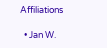Affiliations

  • Jan W.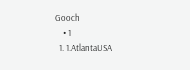Gooch
    • 1
  1. 1.AtlantaUSA